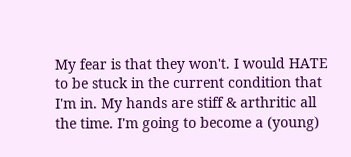My fear is that they won't. I would HATE to be stuck in the current condition that I'm in. My hands are stiff & arthritic all the time. I'm going to become a (young)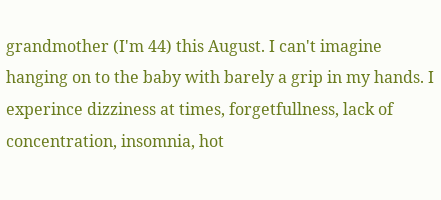grandmother (I'm 44) this August. I can't imagine hanging on to the baby with barely a grip in my hands. I experince dizziness at times, forgetfullness, lack of concentration, insomnia, hot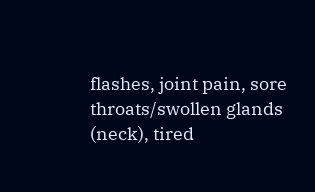flashes, joint pain, sore throats/swollen glands (neck), tired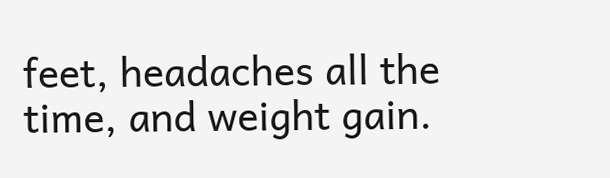feet, headaches all the time, and weight gain.